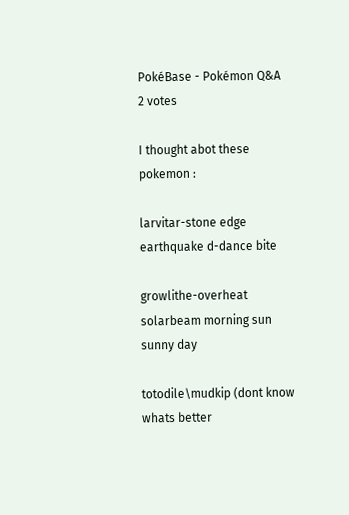PokéBase - Pokémon Q&A
2 votes

I thought abot these pokemon :

larvitar-stone edge earthquake d-dance bite

growlithe-overheat solarbeam morning sun sunny day

totodile\mudkip (dont know whats better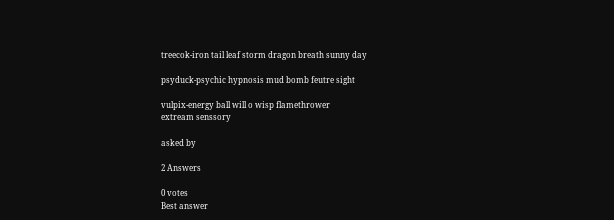treecok-iron tail leaf storm dragon breath sunny day

psyduck-psychic hypnosis mud bomb feutre sight

vulpix-energy ball will o wisp flamethrower
extream senssory

asked by

2 Answers

0 votes
Best answer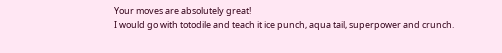Your moves are absolutely great!
I would go with totodile and teach it ice punch, aqua tail, superpower and crunch.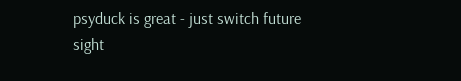psyduck is great - just switch future sight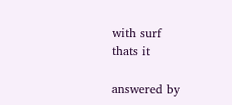with surf
thats it

answered by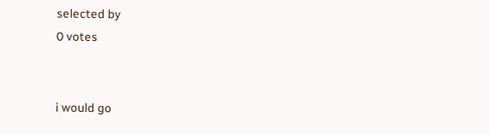selected by
0 votes


i would go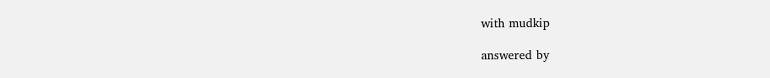with mudkip

answered by